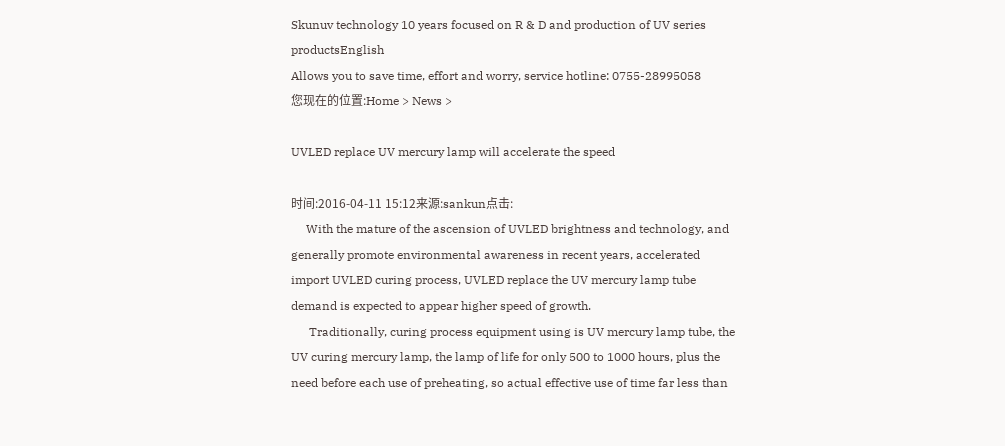Skunuv technology 10 years focused on R & D and production of UV series productsEnglish
Allows you to save time, effort and worry, service hotline: 0755-28995058
您现在的位置:Home > News >

UVLED replace UV mercury lamp will accelerate the speed

时间:2016-04-11 15:12来源:sankun点击:
     With the mature of the ascension of UVLED brightness and technology, and generally promote environmental awareness in recent years, accelerated import UVLED curing process, UVLED replace the UV mercury lamp tube demand is expected to appear higher speed of growth.
      Traditionally, curing process equipment using is UV mercury lamp tube, the UV curing mercury lamp, the lamp of life for only 500 to 1000 hours, plus the need before each use of preheating, so actual effective use of time far less than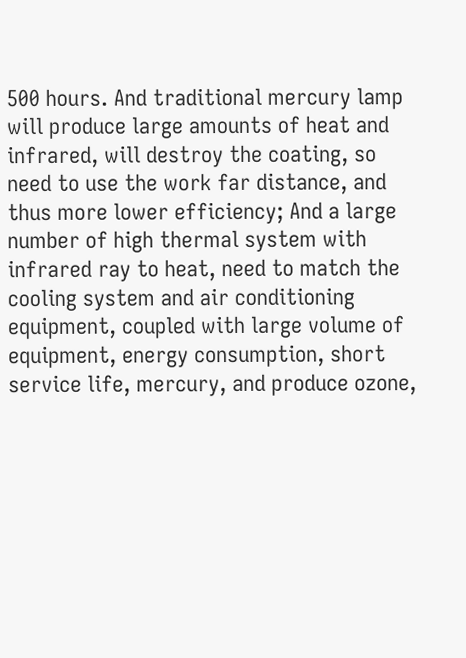500 hours. And traditional mercury lamp will produce large amounts of heat and infrared, will destroy the coating, so need to use the work far distance, and thus more lower efficiency; And a large number of high thermal system with infrared ray to heat, need to match the cooling system and air conditioning equipment, coupled with large volume of equipment, energy consumption, short service life, mercury, and produce ozone,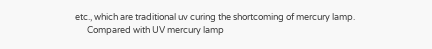etc., which are traditional uv curing the shortcoming of mercury lamp.
      Compared with UV mercury lamp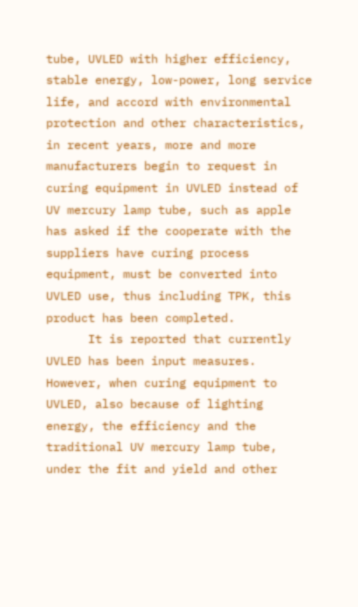tube, UVLED with higher efficiency, stable energy, low-power, long service life, and accord with environmental protection and other characteristics, in recent years, more and more manufacturers begin to request in curing equipment in UVLED instead of UV mercury lamp tube, such as apple has asked if the cooperate with the suppliers have curing process equipment, must be converted into UVLED use, thus including TPK, this product has been completed.
      It is reported that currently UVLED has been input measures. However, when curing equipment to UVLED, also because of lighting energy, the efficiency and the traditional UV mercury lamp tube, under the fit and yield and other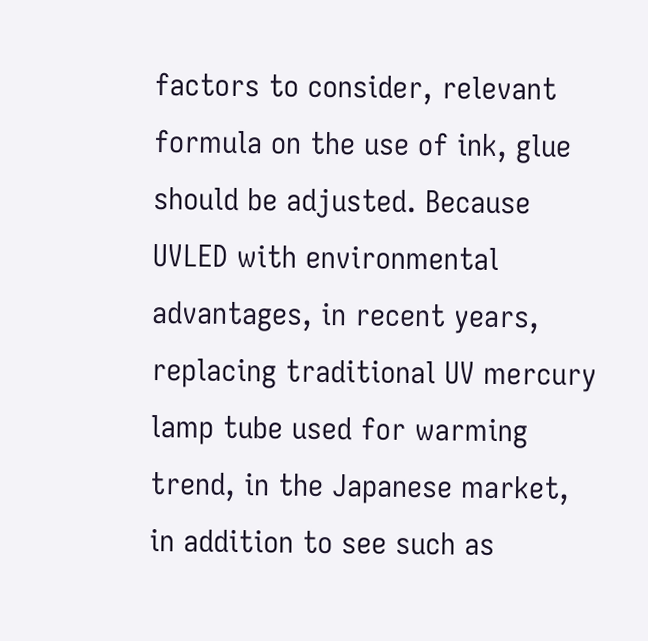factors to consider, relevant formula on the use of ink, glue should be adjusted. Because UVLED with environmental advantages, in recent years, replacing traditional UV mercury lamp tube used for warming trend, in the Japanese market, in addition to see such as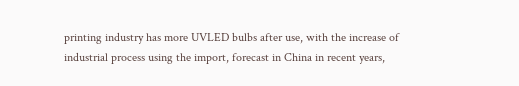printing industry has more UVLED bulbs after use, with the increase of industrial process using the import, forecast in China in recent years,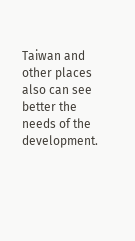Taiwan and other places also can see better the needs of the development.